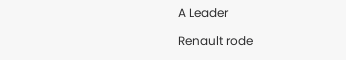A Leader

Renault rode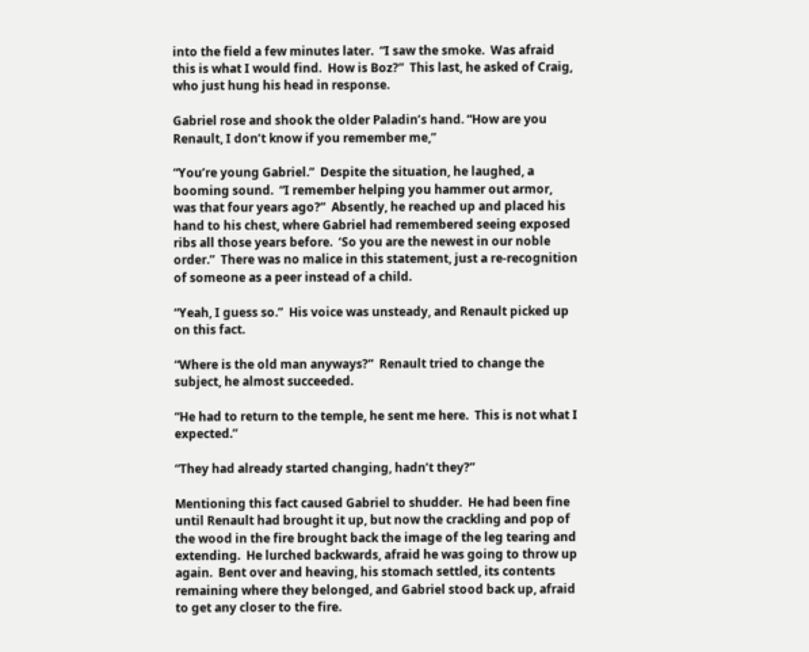into the field a few minutes later.  “I saw the smoke.  Was afraid this is what I would find.  How is Boz?”  This last, he asked of Craig, who just hung his head in response.

Gabriel rose and shook the older Paladin’s hand. “How are you Renault, I don’t know if you remember me,”

“You’re young Gabriel.”  Despite the situation, he laughed, a booming sound.  “I remember helping you hammer out armor, was that four years ago?”  Absently, he reached up and placed his hand to his chest, where Gabriel had remembered seeing exposed ribs all those years before.  ‘So you are the newest in our noble order.”  There was no malice in this statement, just a re-recognition of someone as a peer instead of a child.

“Yeah, I guess so.”  His voice was unsteady, and Renault picked up on this fact.

“Where is the old man anyways?”  Renault tried to change the subject, he almost succeeded.

“He had to return to the temple, he sent me here.  This is not what I expected.”

“They had already started changing, hadn’t they?”

Mentioning this fact caused Gabriel to shudder.  He had been fine until Renault had brought it up, but now the crackling and pop of the wood in the fire brought back the image of the leg tearing and extending.  He lurched backwards, afraid he was going to throw up again.  Bent over and heaving, his stomach settled, its contents remaining where they belonged, and Gabriel stood back up, afraid to get any closer to the fire.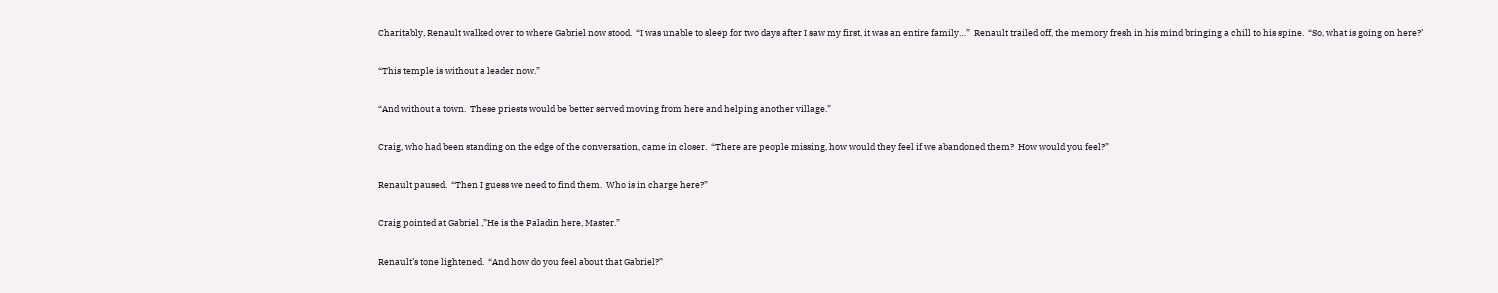Charitably, Renault walked over to where Gabriel now stood.  “I was unable to sleep for two days after I saw my first, it was an entire family…”  Renault trailed off, the memory fresh in his mind bringing a chill to his spine.  “So, what is going on here?’

“This temple is without a leader now.”

“And without a town.  These priests would be better served moving from here and helping another village.”

Craig, who had been standing on the edge of the conversation, came in closer.  “There are people missing, how would they feel if we abandoned them?  How would you feel?”

Renault paused.  “Then I guess we need to find them.  Who is in charge here?”

Craig pointed at Gabriel ,”He is the Paladin here, Master.”

Renault’s tone lightened.  “And how do you feel about that Gabriel?”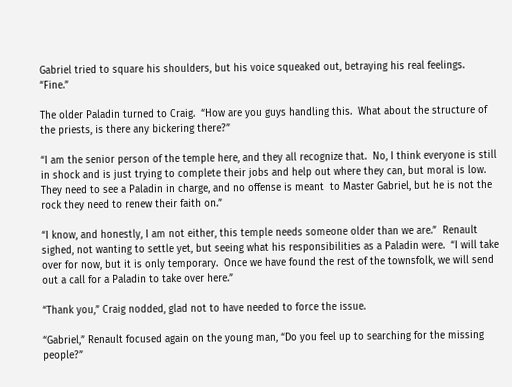Gabriel tried to square his shoulders, but his voice squeaked out, betraying his real feelings.  “Fine.”

The older Paladin turned to Craig.  “How are you guys handling this.  What about the structure of the priests, is there any bickering there?”

“I am the senior person of the temple here, and they all recognize that.  No, I think everyone is still in shock and is just trying to complete their jobs and help out where they can, but moral is low.  They need to see a Paladin in charge, and no offense is meant  to Master Gabriel, but he is not the rock they need to renew their faith on.”

“I know, and honestly, I am not either, this temple needs someone older than we are.”  Renault sighed, not wanting to settle yet, but seeing what his responsibilities as a Paladin were.  “I will take over for now, but it is only temporary.  Once we have found the rest of the townsfolk, we will send out a call for a Paladin to take over here.”

“Thank you,” Craig nodded, glad not to have needed to force the issue.

“Gabriel,” Renault focused again on the young man, “Do you feel up to searching for the missing people?”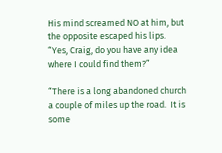His mind screamed NO at him, but the opposite escaped his lips.  “Yes, Craig, do you have any idea where I could find them?”

“There is a long abandoned church a couple of miles up the road.  It is some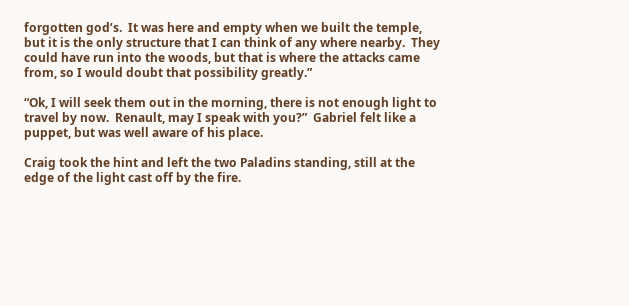forgotten god’s.  It was here and empty when we built the temple, but it is the only structure that I can think of any where nearby.  They could have run into the woods, but that is where the attacks came from, so I would doubt that possibility greatly.”

“Ok, I will seek them out in the morning, there is not enough light to travel by now.  Renault, may I speak with you?”  Gabriel felt like a puppet, but was well aware of his place.

Craig took the hint and left the two Paladins standing, still at the edge of the light cast off by the fire.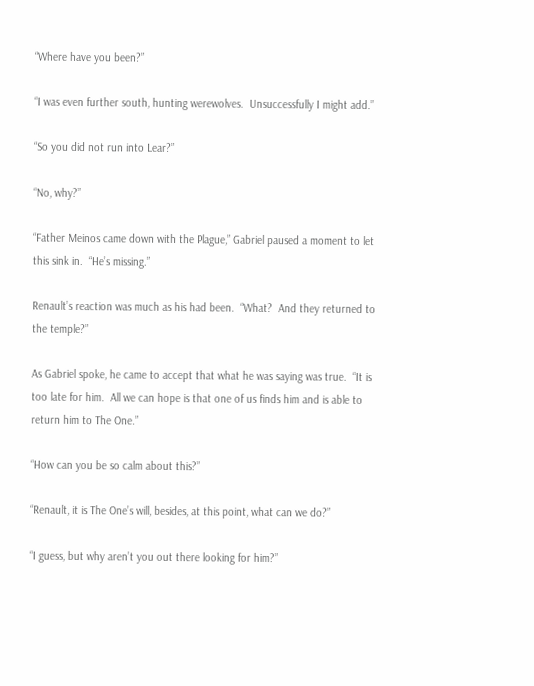“Where have you been?”

“I was even further south, hunting werewolves.  Unsuccessfully I might add.”

“So you did not run into Lear?”

“No, why?”

“Father Meinos came down with the Plague,” Gabriel paused a moment to let this sink in.  “He’s missing.”

Renault’s reaction was much as his had been.  “What?  And they returned to the temple?”

As Gabriel spoke, he came to accept that what he was saying was true.  “It is too late for him.  All we can hope is that one of us finds him and is able to return him to The One.”

“How can you be so calm about this?”

“Renault, it is The One’s will, besides, at this point, what can we do?”

“I guess, but why aren’t you out there looking for him?”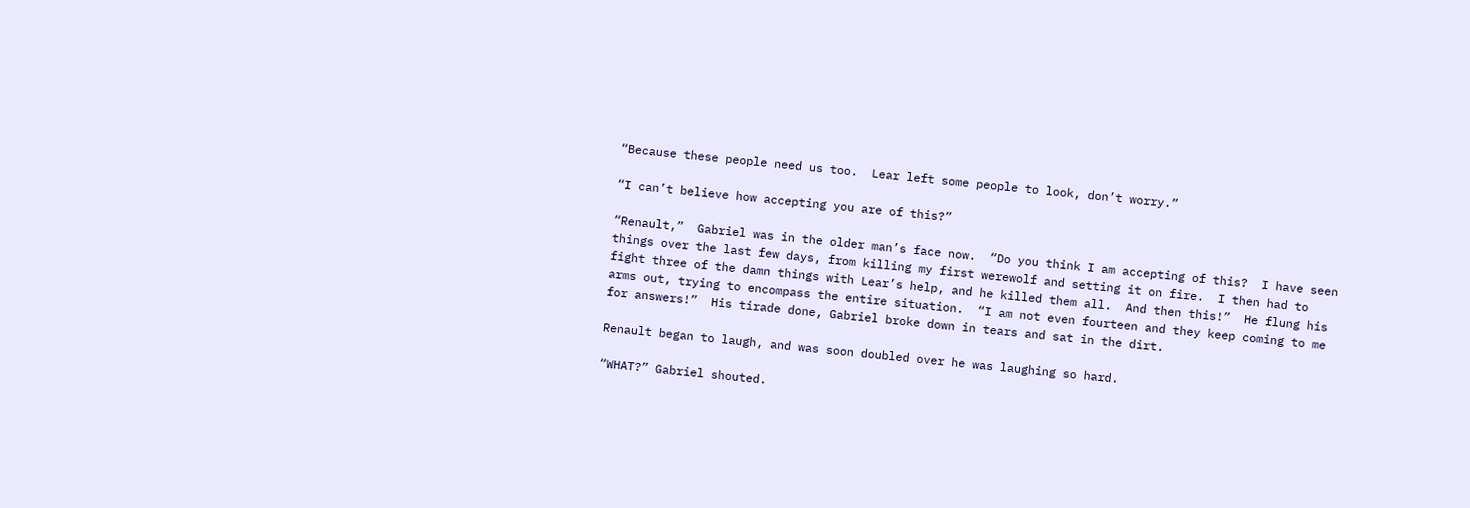“Because these people need us too.  Lear left some people to look, don’t worry.”

“I can’t believe how accepting you are of this?”

“Renault,”  Gabriel was in the older man’s face now.  “Do you think I am accepting of this?  I have seen things over the last few days, from killing my first werewolf and setting it on fire.  I then had to fight three of the damn things with Lear’s help, and he killed them all.  And then this!”  He flung his arms out, trying to encompass the entire situation.  “I am not even fourteen and they keep coming to me for answers!”  His tirade done, Gabriel broke down in tears and sat in the dirt.

Renault began to laugh, and was soon doubled over he was laughing so hard.

“WHAT?” Gabriel shouted.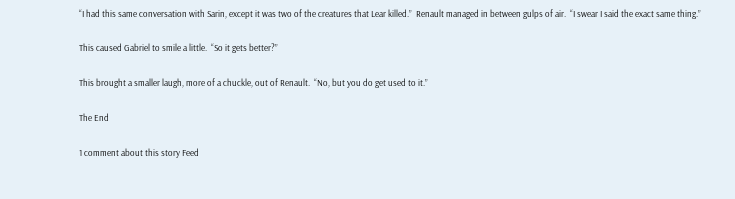“I had this same conversation with Sarin, except it was two of the creatures that Lear killed.”  Renault managed in between gulps of air.  “I swear I said the exact same thing.”

This caused Gabriel to smile a little.  “So it gets better?”

This brought a smaller laugh, more of a chuckle, out of Renault.  “No, but you do get used to it.”

The End

1 comment about this story Feed